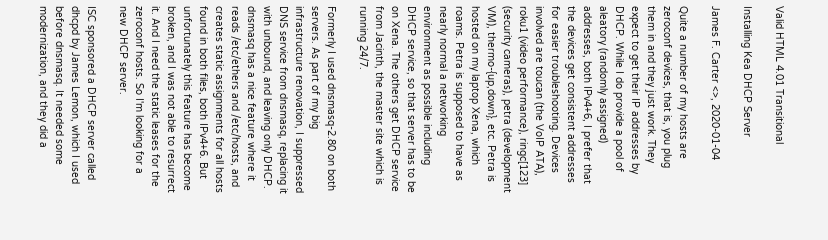Valid HTML 4.01 Transitional

Installing Kea DHCP Server

James F. Carter <>, 2020-01-04

Quite a number of my hosts are zeroconf devices, that is, you plug them in and they just work. They expect to get their IP addresses by DHCP. While I do provide a pool of aleatory (randomly assigned) addresses, both IPv4+6, I prefer that the devices get consistent addresses for easier troubleshooting. Devices involved are toucan (the VoIP ATA), roku1 (video performance), ringc[123] (security cameras), petra (development VM), thermo-{up,down}, etc. Petra is hosted on my laptop Xena, which roams. Petra is supposed to have as nearly normal a networking environment as possible including DHCP service, so that server has to be on Xena. The others get DHCP service from Jacinth, the master site which is running 24/7.

Formerly I used dnsmasq-2.80 on both servers. As part of my big infrastructure renovation, I suppressed DNS service from dnsmasq, replacing it with unbound, and leaving only DHCP. dnsmasq has a nice feature where it reads /etc/ethers and /etc/hosts, and creates static assignments for all hosts found in both files, both IPv4+6. But unfortunately this feature has become broken, and I was not able to resurrect it. And I need the static leases for the zeroconf hosts. So I'm looking for a new DHCP server.

ISC sponsored a DHCP server called dhcpd by James Lemon, which I used before dnsmasq. It needed some modernization, and they did a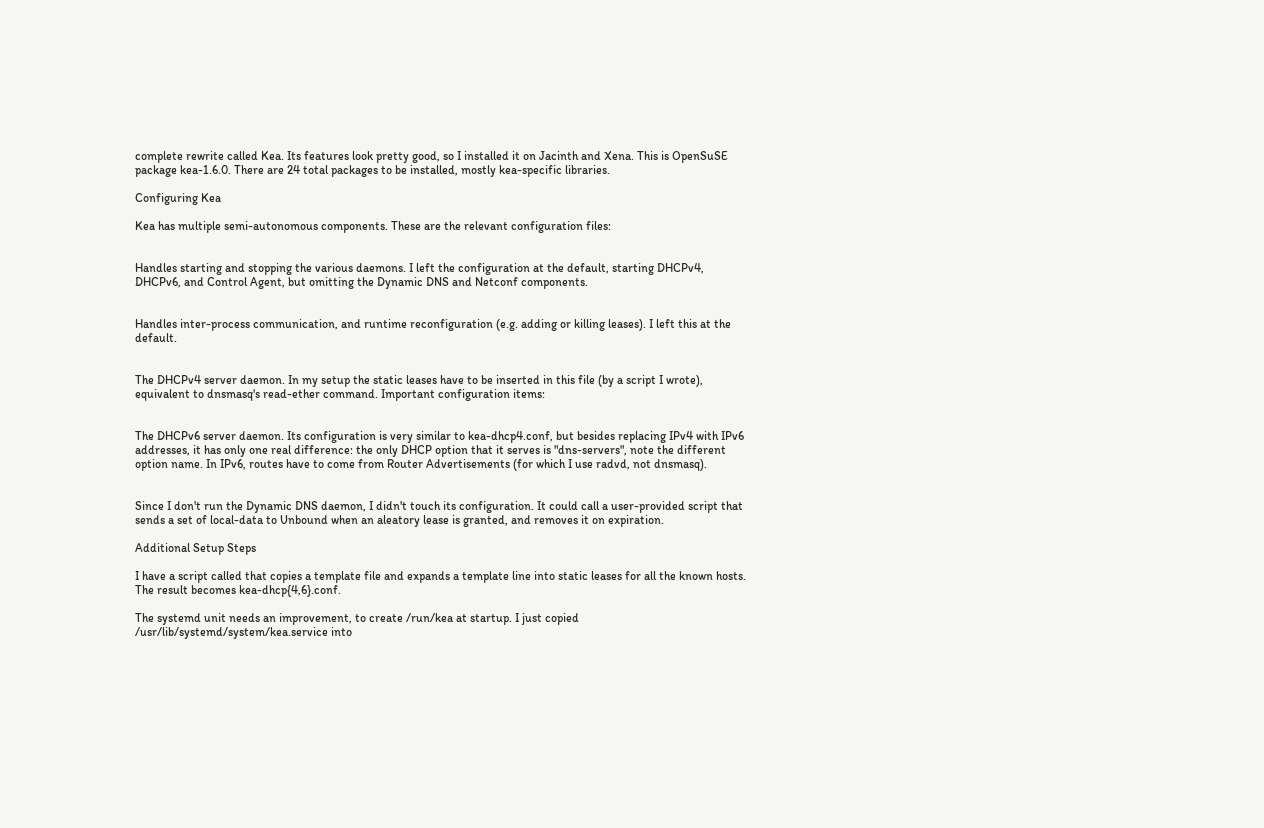complete rewrite called Kea. Its features look pretty good, so I installed it on Jacinth and Xena. This is OpenSuSE package kea-1.6.0. There are 24 total packages to be installed, mostly kea-specific libraries.

Configuring Kea

Kea has multiple semi-autonomous components. These are the relevant configuration files:


Handles starting and stopping the various daemons. I left the configuration at the default, starting DHCPv4, DHCPv6, and Control Agent, but omitting the Dynamic DNS and Netconf components.


Handles inter-process communication, and runtime reconfiguration (e.g. adding or killing leases). I left this at the default.


The DHCPv4 server daemon. In my setup the static leases have to be inserted in this file (by a script I wrote), equivalent to dnsmasq's read-ether command. Important configuration items:


The DHCPv6 server daemon. Its configuration is very similar to kea-dhcp4.conf, but besides replacing IPv4 with IPv6 addresses, it has only one real difference: the only DHCP option that it serves is "dns-servers", note the different option name. In IPv6, routes have to come from Router Advertisements (for which I use radvd, not dnsmasq).


Since I don't run the Dynamic DNS daemon, I didn't touch its configuration. It could call a user-provided script that sends a set of local-data to Unbound when an aleatory lease is granted, and removes it on expiration.

Additional Setup Steps

I have a script called that copies a template file and expands a template line into static leases for all the known hosts. The result becomes kea-dhcp{4,6}.conf.

The systemd unit needs an improvement, to create /run/kea at startup. I just copied /usr/lib/systemd/system/kea.service into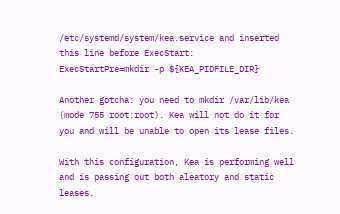/etc/systemd/system/kea.service and inserted this line before ExecStart:
ExecStartPre=mkdir -p ${KEA_PIDFILE_DIR}

Another gotcha: you need to mkdir /var/lib/kea (mode 755 root:root). Kea will not do it for you and will be unable to open its lease files.

With this configuration, Kea is performing well and is passing out both aleatory and static leases.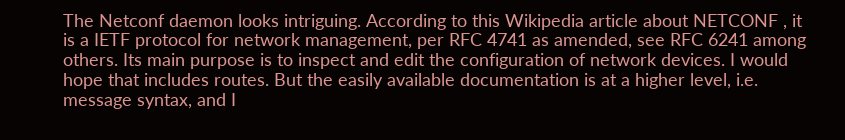The Netconf daemon looks intriguing. According to this Wikipedia article about NETCONF , it is a IETF protocol for network management, per RFC 4741 as amended, see RFC 6241 among others. Its main purpose is to inspect and edit the configuration of network devices. I would hope that includes routes. But the easily available documentation is at a higher level, i.e. message syntax, and I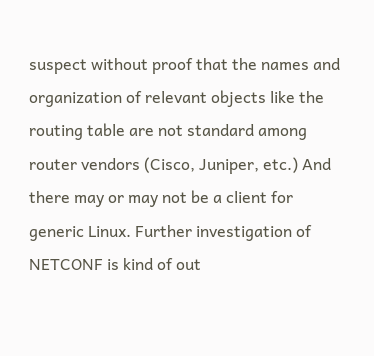suspect without proof that the names and organization of relevant objects like the routing table are not standard among router vendors (Cisco, Juniper, etc.) And there may or may not be a client for generic Linux. Further investigation of NETCONF is kind of out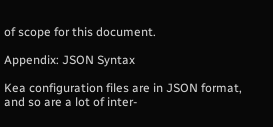of scope for this document.

Appendix: JSON Syntax

Kea configuration files are in JSON format, and so are a lot of inter-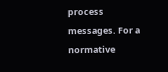process messages. For a normative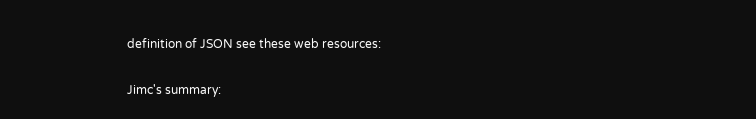definition of JSON see these web resources:

Jimc's summary: